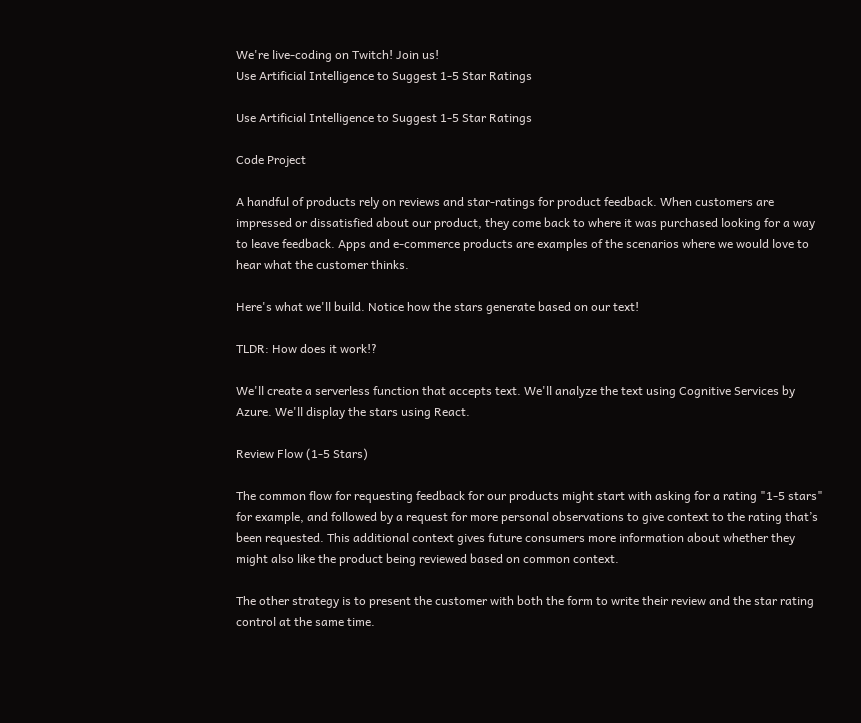We're live-coding on Twitch! Join us!
Use Artificial Intelligence to Suggest 1-5 Star Ratings

Use Artificial Intelligence to Suggest 1-5 Star Ratings

Code Project

A handful of products rely on reviews and star-ratings for product feedback. When customers are impressed or dissatisfied about our product, they come back to where it was purchased looking for a way to leave feedback. Apps and e-commerce products are examples of the scenarios where we would love to hear what the customer thinks.

Here's what we'll build. Notice how the stars generate based on our text!

TLDR: How does it work!?

We'll create a serverless function that accepts text. We'll analyze the text using Cognitive Services by Azure. We'll display the stars using React.

Review Flow (1-5 Stars)

The common flow for requesting feedback for our products might start with asking for a rating "1-5 stars" for example, and followed by a request for more personal observations to give context to the rating that’s been requested. This additional context gives future consumers more information about whether they might also like the product being reviewed based on common context.

The other strategy is to present the customer with both the form to write their review and the star rating control at the same time.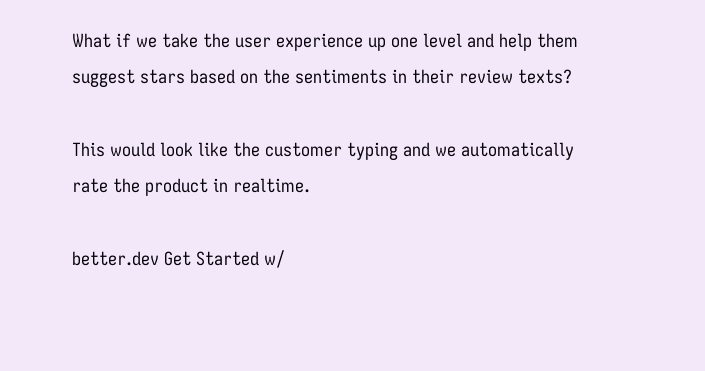What if we take the user experience up one level and help them suggest stars based on the sentiments in their review texts?

This would look like the customer typing and we automatically rate the product in realtime.

better.dev Get Started w/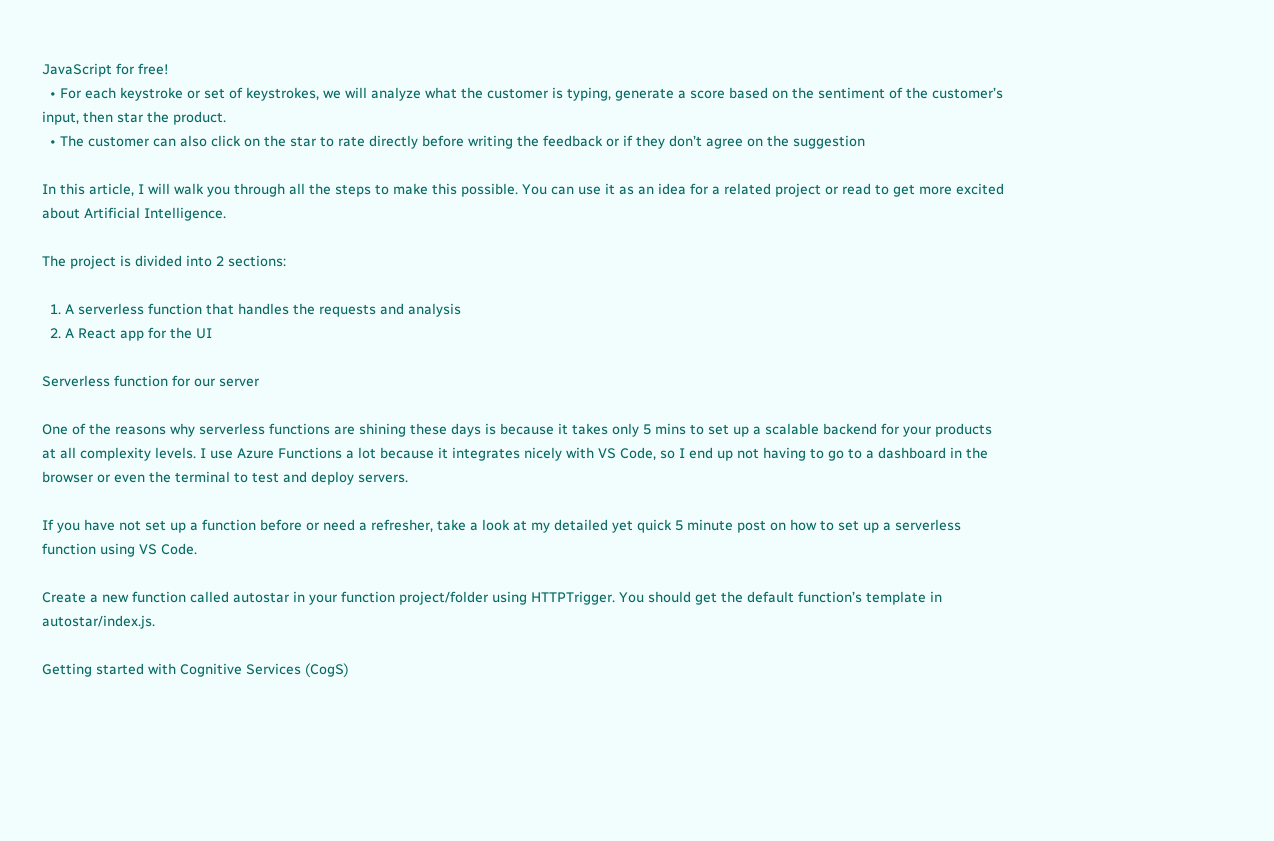JavaScript for free!
  • For each keystroke or set of keystrokes, we will analyze what the customer is typing, generate a score based on the sentiment of the customer’s input, then star the product.
  • The customer can also click on the star to rate directly before writing the feedback or if they don’t agree on the suggestion

In this article, I will walk you through all the steps to make this possible. You can use it as an idea for a related project or read to get more excited about Artificial Intelligence.

The project is divided into 2 sections:

  1. A serverless function that handles the requests and analysis
  2. A React app for the UI

Serverless function for our server

One of the reasons why serverless functions are shining these days is because it takes only 5 mins to set up a scalable backend for your products at all complexity levels. I use Azure Functions a lot because it integrates nicely with VS Code, so I end up not having to go to a dashboard in the browser or even the terminal to test and deploy servers.

If you have not set up a function before or need a refresher, take a look at my detailed yet quick 5 minute post on how to set up a serverless function using VS Code.

Create a new function called autostar in your function project/folder using HTTPTrigger. You should get the default function’s template in autostar/index.js.

Getting started with Cognitive Services (CogS)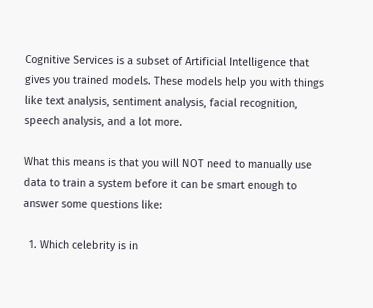Cognitive Services is a subset of Artificial Intelligence that gives you trained models. These models help you with things like text analysis, sentiment analysis, facial recognition, speech analysis, and a lot more.

What this means is that you will NOT need to manually use data to train a system before it can be smart enough to answer some questions like:

  1. Which celebrity is in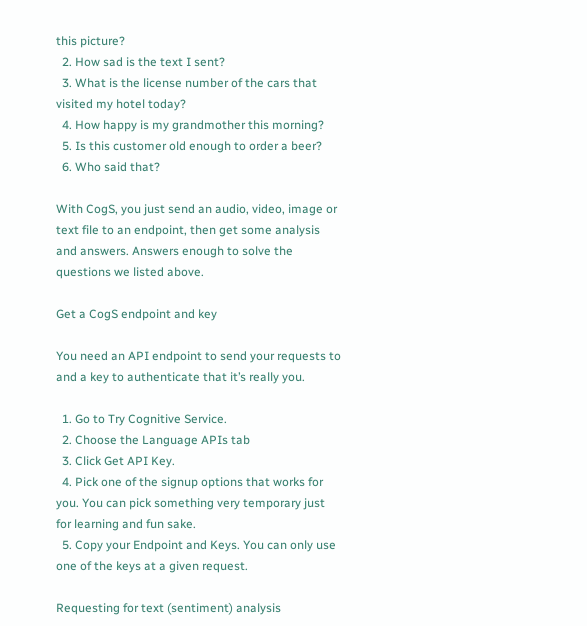this picture?
  2. How sad is the text I sent?
  3. What is the license number of the cars that visited my hotel today?
  4. How happy is my grandmother this morning?
  5. Is this customer old enough to order a beer?
  6. Who said that?

With CogS, you just send an audio, video, image or text file to an endpoint, then get some analysis and answers. Answers enough to solve the questions we listed above.

Get a CogS endpoint and key

You need an API endpoint to send your requests to and a key to authenticate that it’s really you.

  1. Go to Try Cognitive Service.
  2. Choose the Language APIs tab
  3. Click Get API Key.
  4. Pick one of the signup options that works for you. You can pick something very temporary just for learning and fun sake.
  5. Copy your Endpoint and Keys. You can only use one of the keys at a given request.

Requesting for text (sentiment) analysis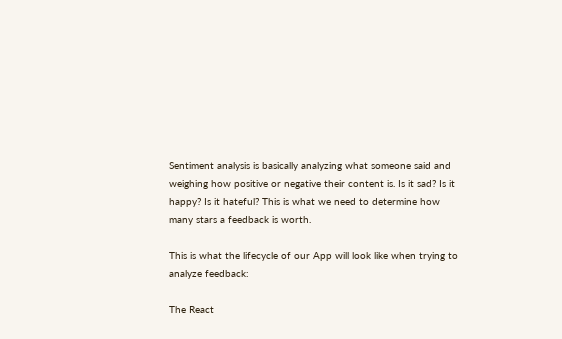Sentiment analysis is basically analyzing what someone said and weighing how positive or negative their content is. Is it sad? Is it happy? Is it hateful? This is what we need to determine how many stars a feedback is worth.

This is what the lifecycle of our App will look like when trying to analyze feedback:

The React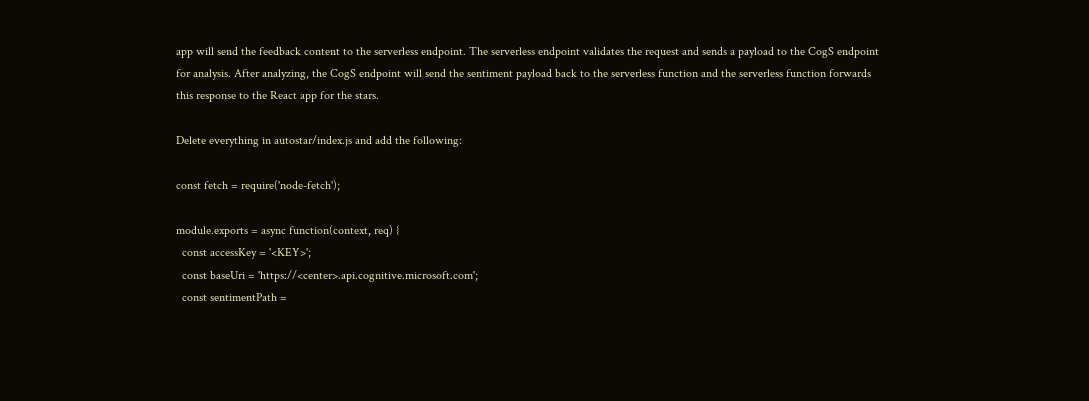app will send the feedback content to the serverless endpoint. The serverless endpoint validates the request and sends a payload to the CogS endpoint for analysis. After analyzing, the CogS endpoint will send the sentiment payload back to the serverless function and the serverless function forwards this response to the React app for the stars.

Delete everything in autostar/index.js and add the following:

const fetch = require('node-fetch');

module.exports = async function(context, req) {
  const accessKey = '<KEY>';
  const baseUri = 'https://<center>.api.cognitive.microsoft.com';
  const sentimentPath =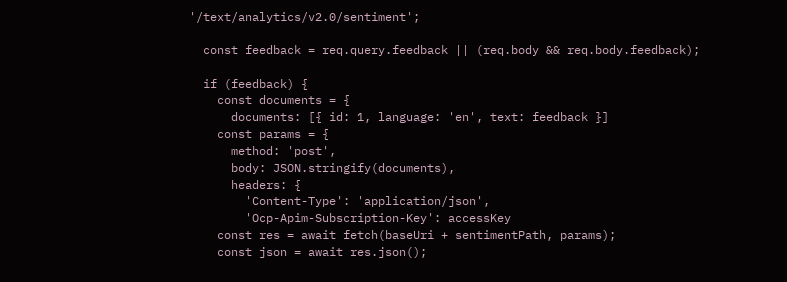'/text/analytics/v2.0/sentiment';

  const feedback = req.query.feedback || (req.body && req.body.feedback);

  if (feedback) {
    const documents = {
      documents: [{ id: 1, language: 'en', text: feedback }]
    const params = {
      method: 'post',
      body: JSON.stringify(documents),
      headers: {
        'Content-Type': 'application/json',
        'Ocp-Apim-Subscription-Key': accessKey
    const res = await fetch(baseUri + sentimentPath, params);
    const json = await res.json();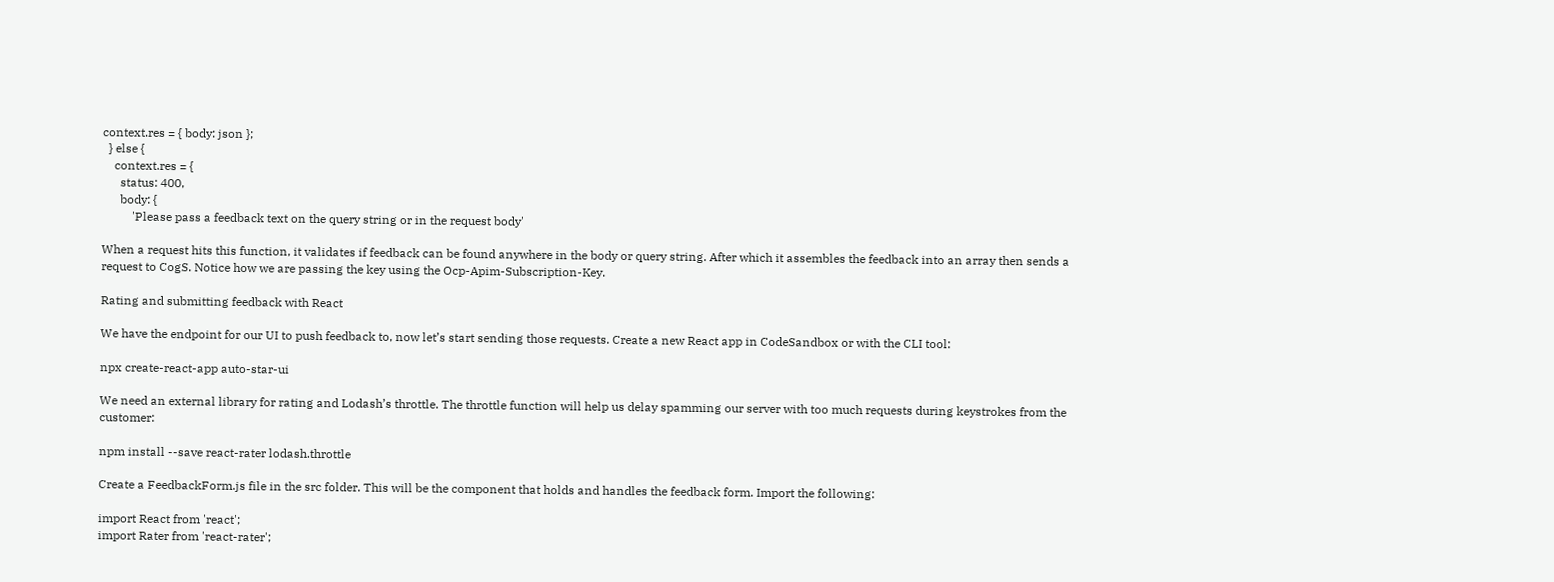context.res = { body: json };
  } else {
    context.res = {
      status: 400,
      body: {
          'Please pass a feedback text on the query string or in the request body'

When a request hits this function, it validates if feedback can be found anywhere in the body or query string. After which it assembles the feedback into an array then sends a request to CogS. Notice how we are passing the key using the Ocp-Apim-Subscription-Key.

Rating and submitting feedback with React

We have the endpoint for our UI to push feedback to, now let’s start sending those requests. Create a new React app in CodeSandbox or with the CLI tool:

npx create-react-app auto-star-ui

We need an external library for rating and Lodash’s throttle. The throttle function will help us delay spamming our server with too much requests during keystrokes from the customer:

npm install --save react-rater lodash.throttle

Create a FeedbackForm.js file in the src folder. This will be the component that holds and handles the feedback form. Import the following:

import React from 'react';
import Rater from 'react-rater';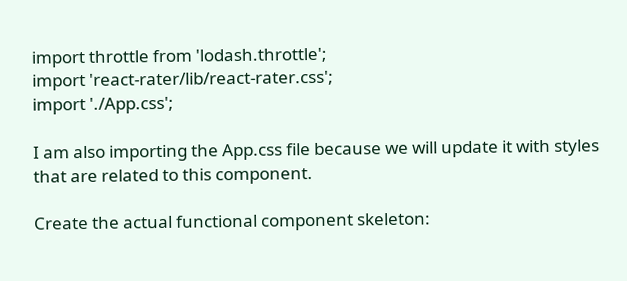import throttle from 'lodash.throttle';
import 'react-rater/lib/react-rater.css';
import './App.css';

I am also importing the App.css file because we will update it with styles that are related to this component.

Create the actual functional component skeleton: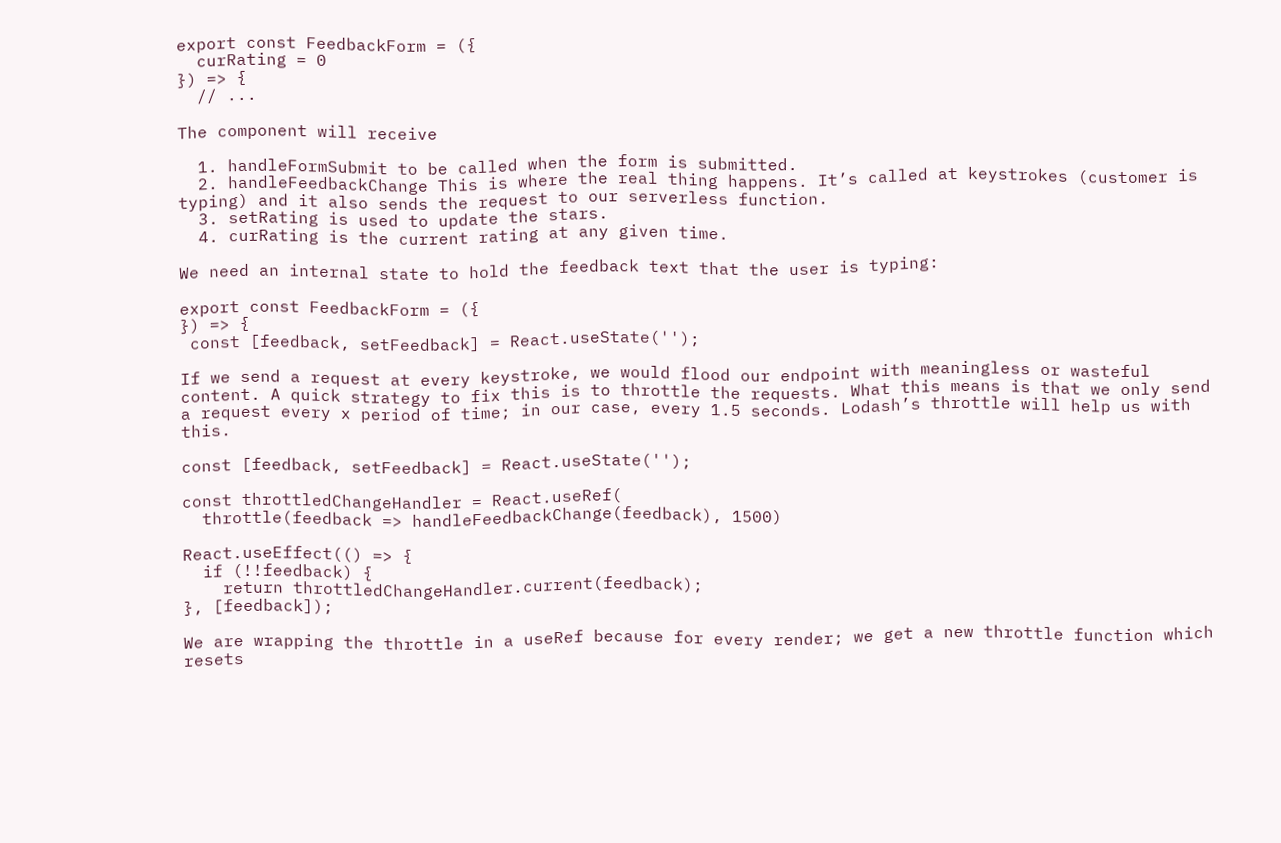export const FeedbackForm = ({
  curRating = 0
}) => {
  // ...

The component will receive

  1. handleFormSubmit to be called when the form is submitted.
  2. handleFeedbackChange This is where the real thing happens. It’s called at keystrokes (customer is typing) and it also sends the request to our serverless function.
  3. setRating is used to update the stars.
  4. curRating is the current rating at any given time.

We need an internal state to hold the feedback text that the user is typing:

export const FeedbackForm = ({
}) => {
 const [feedback, setFeedback] = React.useState('');

If we send a request at every keystroke, we would flood our endpoint with meaningless or wasteful content. A quick strategy to fix this is to throttle the requests. What this means is that we only send a request every x period of time; in our case, every 1.5 seconds. Lodash’s throttle will help us with this.

const [feedback, setFeedback] = React.useState('');

const throttledChangeHandler = React.useRef(
  throttle(feedback => handleFeedbackChange(feedback), 1500)

React.useEffect(() => {
  if (!!feedback) {
    return throttledChangeHandler.current(feedback);
}, [feedback]);

We are wrapping the throttle in a useRef because for every render; we get a new throttle function which resets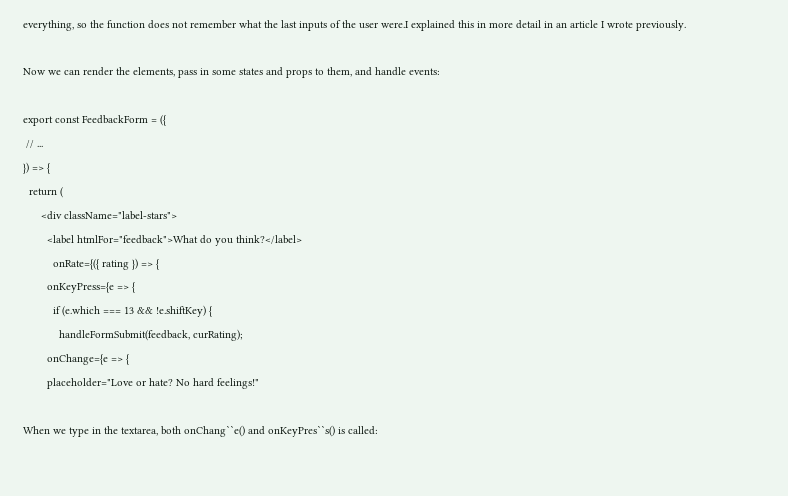everything, so the function does not remember what the last inputs of the user were.I explained this in more detail in an article I wrote previously.

Now we can render the elements, pass in some states and props to them, and handle events:

export const FeedbackForm = ({
 // ...
}) => {
  return (
      <div className="label-stars">
        <label htmlFor="feedback">What do you think?</label>
          onRate={({ rating }) => {
        onKeyPress={e => {
          if (e.which === 13 && !e.shiftKey) {
            handleFormSubmit(feedback, curRating);
        onChange={e => {
        placeholder="Love or hate? No hard feelings!"

When we type in the textarea, both onChang``e() and onKeyPres``s() is called: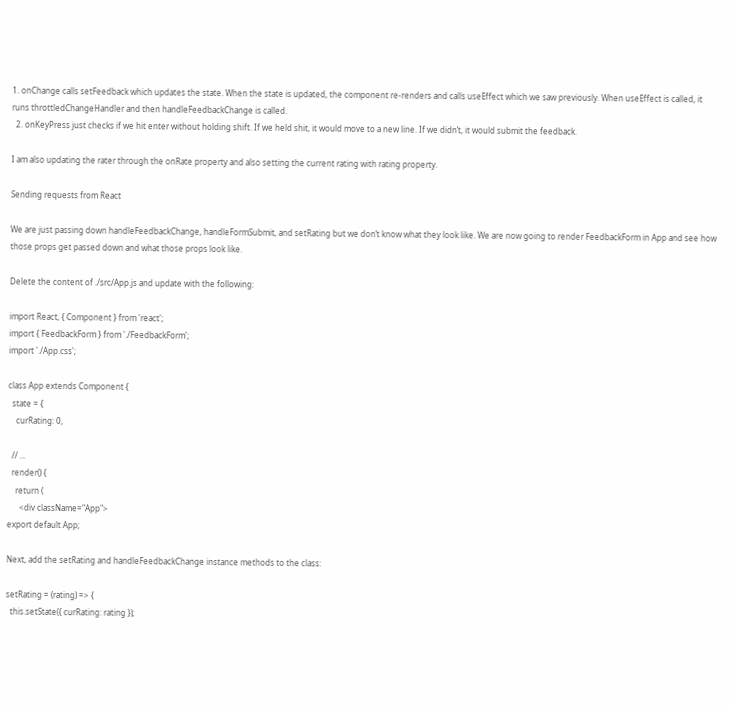1. onChange calls setFeedback which updates the state. When the state is updated, the component re-renders and calls useEffect which we saw previously. When useEffect is called, it runs throttledChangeHandler and then handleFeedbackChange is called.
  2. onKeyPress just checks if we hit enter without holding shift. If we held shit, it would move to a new line. If we didn’t, it would submit the feedback.

I am also updating the rater through the onRate property and also setting the current rating with rating property.

Sending requests from React

We are just passing down handleFeedbackChange, handleFormSubmit, and setRating but we don’t know what they look like. We are now going to render FeedbackForm in App and see how those props get passed down and what those props look like.

Delete the content of ./src/App.js and update with the following:

import React, { Component } from 'react';
import { FeedbackForm } from './FeedbackForm';
import './App.css';

class App extends Component {
  state = {
    curRating: 0,

  // ...
  render() {
    return (
      <div className="App">
export default App;

Next, add the setRating and handleFeedbackChange instance methods to the class:

setRating = (rating) => {
  this.setState({ curRating: rating });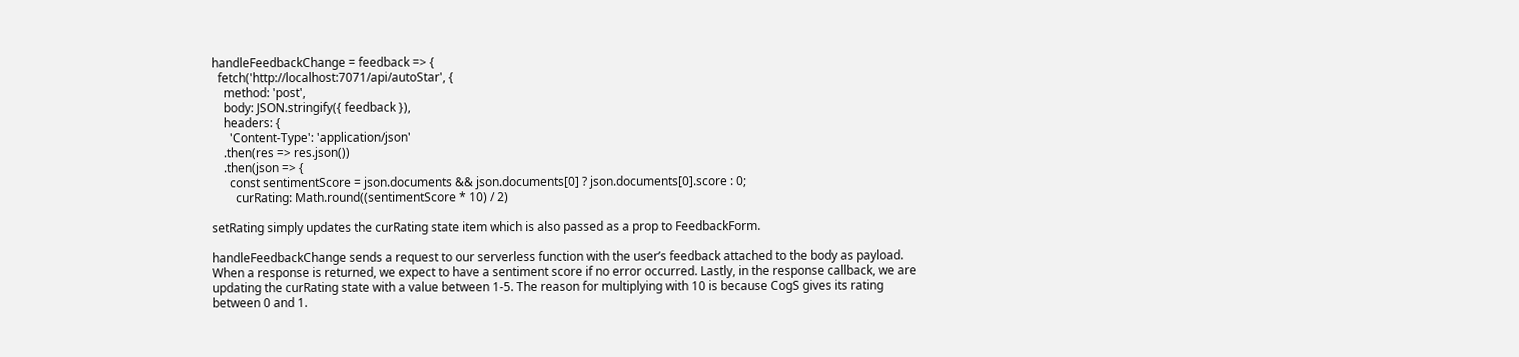handleFeedbackChange = feedback => {
  fetch('http://localhost:7071/api/autoStar', {
    method: 'post',
    body: JSON.stringify({ feedback }),
    headers: {
      'Content-Type': 'application/json'
    .then(res => res.json())
    .then(json => {
      const sentimentScore = json.documents && json.documents[0] ? json.documents[0].score : 0;
        curRating: Math.round((sentimentScore * 10) / 2)

setRating simply updates the curRating state item which is also passed as a prop to FeedbackForm.

handleFeedbackChange sends a request to our serverless function with the user’s feedback attached to the body as payload. When a response is returned, we expect to have a sentiment score if no error occurred. Lastly, in the response callback, we are updating the curRating state with a value between 1-5. The reason for multiplying with 10 is because CogS gives its rating between 0 and 1.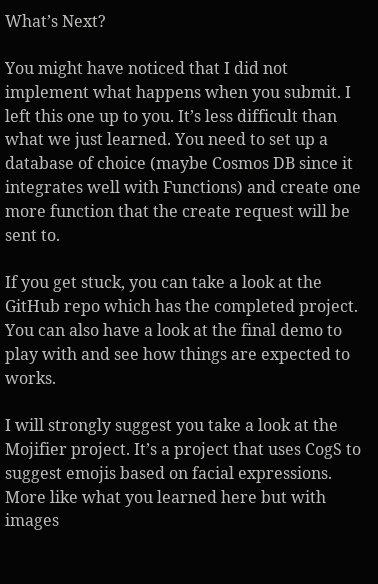What’s Next?

You might have noticed that I did not implement what happens when you submit. I left this one up to you. It’s less difficult than what we just learned. You need to set up a database of choice (maybe Cosmos DB since it integrates well with Functions) and create one more function that the create request will be sent to.

If you get stuck, you can take a look at the GitHub repo which has the completed project. You can also have a look at the final demo to play with and see how things are expected to works.

I will strongly suggest you take a look at the Mojifier project. It’s a project that uses CogS to suggest emojis based on facial expressions. More like what you learned here but with images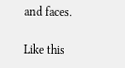and faces.

Like this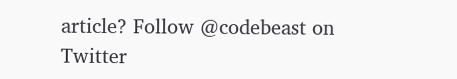article? Follow @codebeast on Twitter